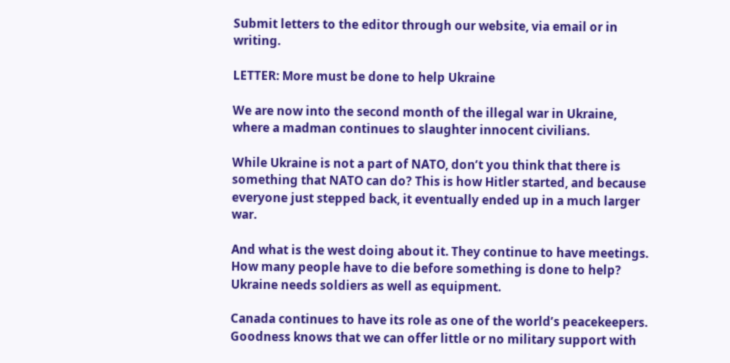Submit letters to the editor through our website, via email or in writing.

LETTER: More must be done to help Ukraine

We are now into the second month of the illegal war in Ukraine, where a madman continues to slaughter innocent civilians.

While Ukraine is not a part of NATO, don’t you think that there is something that NATO can do? This is how Hitler started, and because everyone just stepped back, it eventually ended up in a much larger war.

And what is the west doing about it. They continue to have meetings. How many people have to die before something is done to help? Ukraine needs soldiers as well as equipment.

Canada continues to have its role as one of the world’s peacekeepers. Goodness knows that we can offer little or no military support with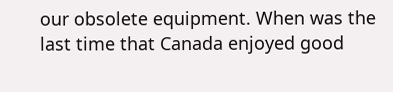our obsolete equipment. When was the last time that Canada enjoyed good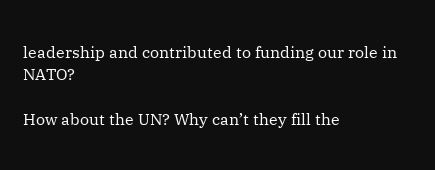leadership and contributed to funding our role in NATO?

How about the UN? Why can’t they fill the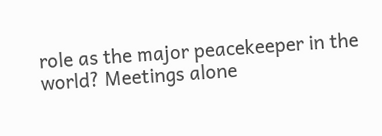role as the major peacekeeper in the world? Meetings alone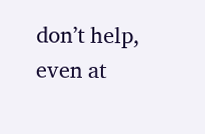don’t help, even at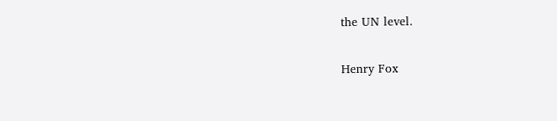the UN level.

Henry Fox